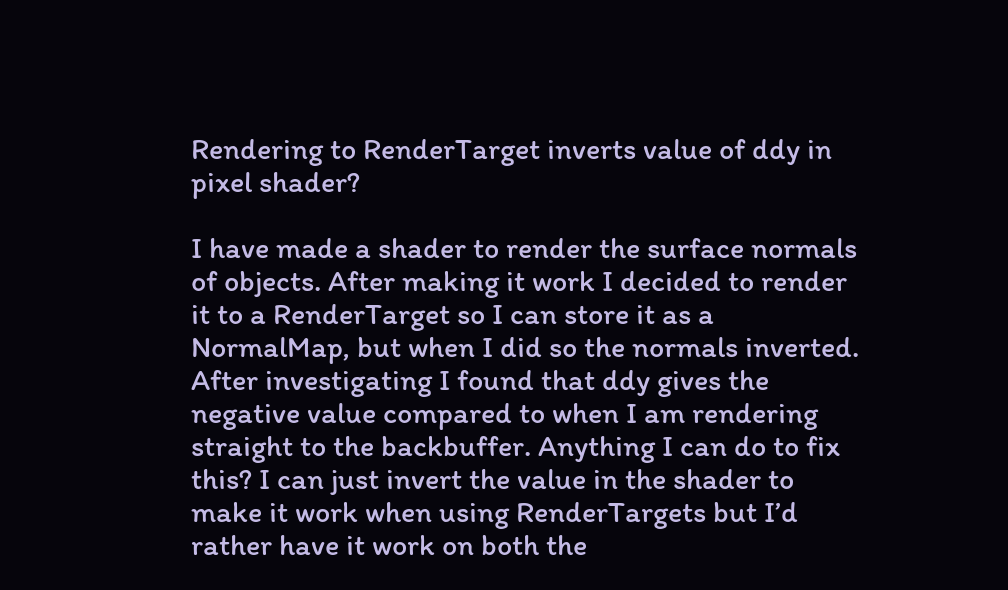Rendering to RenderTarget inverts value of ddy in pixel shader?

I have made a shader to render the surface normals of objects. After making it work I decided to render it to a RenderTarget so I can store it as a NormalMap, but when I did so the normals inverted. After investigating I found that ddy gives the negative value compared to when I am rendering straight to the backbuffer. Anything I can do to fix this? I can just invert the value in the shader to make it work when using RenderTargets but I’d rather have it work on both the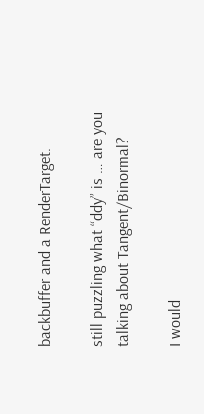backbuffer and a RenderTarget.

still puzzling what “ddy” is … are you talking about Tangent/Binormal?

I would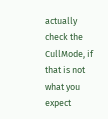actually check the CullMode, if that is not what you expect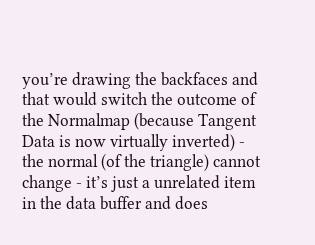you’re drawing the backfaces and that would switch the outcome of the Normalmap (because Tangent Data is now virtually inverted) - the normal (of the triangle) cannot change - it’s just a unrelated item in the data buffer and does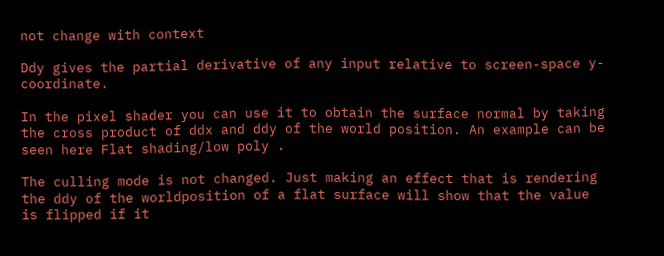not change with context

Ddy gives the partial derivative of any input relative to screen-space y-coordinate.

In the pixel shader you can use it to obtain the surface normal by taking the cross product of ddx and ddy of the world position. An example can be seen here Flat shading/low poly .

The culling mode is not changed. Just making an effect that is rendering the ddy of the worldposition of a flat surface will show that the value is flipped if it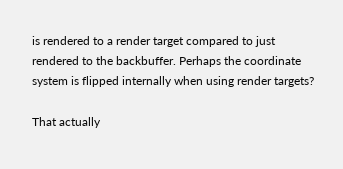is rendered to a render target compared to just rendered to the backbuffer. Perhaps the coordinate system is flipped internally when using render targets?

That actually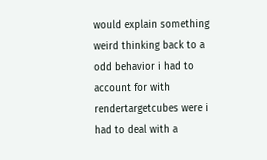would explain something weird thinking back to a odd behavior i had to account for with rendertargetcubes were i had to deal with a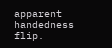apparent handedness flip.